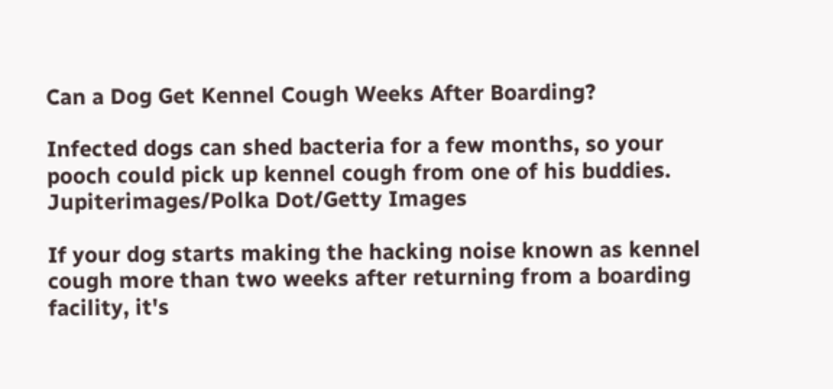Can a Dog Get Kennel Cough Weeks After Boarding?

Infected dogs can shed bacteria for a few months, so your pooch could pick up kennel cough from one of his buddies.
Jupiterimages/Polka Dot/Getty Images

If your dog starts making the hacking noise known as kennel cough more than two weeks after returning from a boarding facility, it's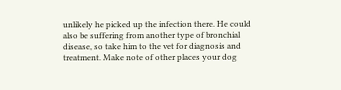unlikely he picked up the infection there. He could also be suffering from another type of bronchial disease, so take him to the vet for diagnosis and treatment. Make note of other places your dog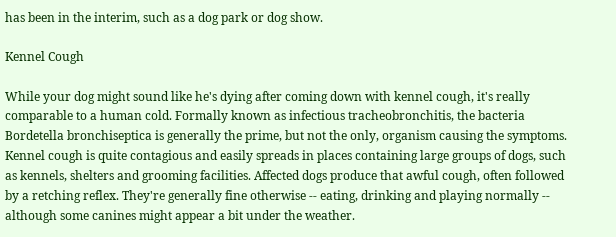has been in the interim, such as a dog park or dog show.

Kennel Cough

While your dog might sound like he's dying after coming down with kennel cough, it's really comparable to a human cold. Formally known as infectious tracheobronchitis, the bacteria Bordetella bronchiseptica is generally the prime, but not the only, organism causing the symptoms. Kennel cough is quite contagious and easily spreads in places containing large groups of dogs, such as kennels, shelters and grooming facilities. Affected dogs produce that awful cough, often followed by a retching reflex. They're generally fine otherwise -- eating, drinking and playing normally -- although some canines might appear a bit under the weather.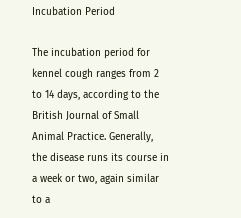Incubation Period

The incubation period for kennel cough ranges from 2 to 14 days, according to the British Journal of Small Animal Practice. Generally, the disease runs its course in a week or two, again similar to a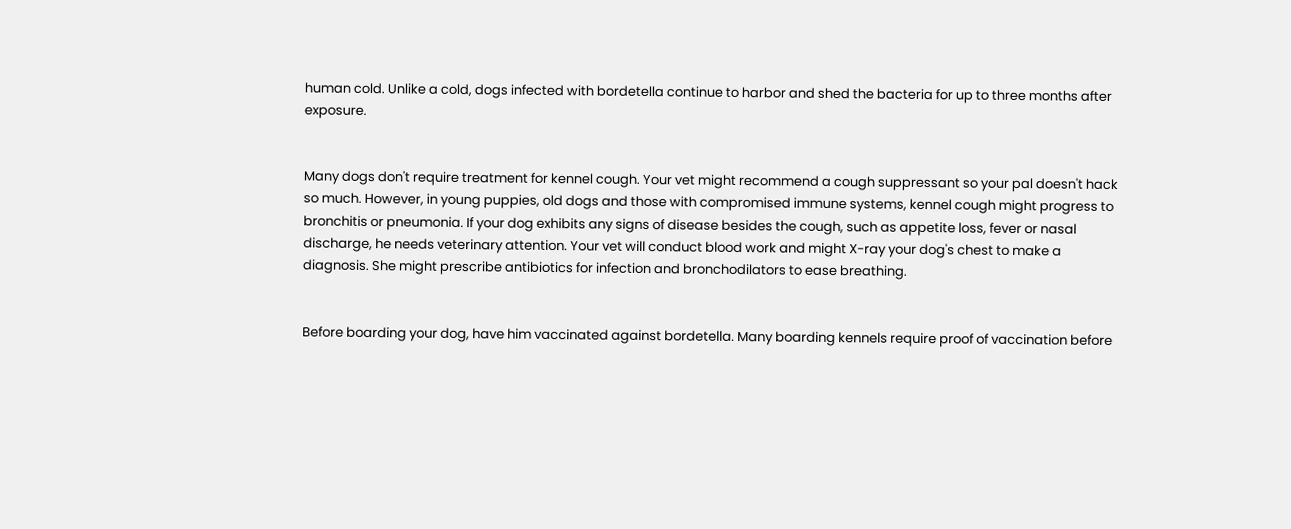human cold. Unlike a cold, dogs infected with bordetella continue to harbor and shed the bacteria for up to three months after exposure.


Many dogs don't require treatment for kennel cough. Your vet might recommend a cough suppressant so your pal doesn't hack so much. However, in young puppies, old dogs and those with compromised immune systems, kennel cough might progress to bronchitis or pneumonia. If your dog exhibits any signs of disease besides the cough, such as appetite loss, fever or nasal discharge, he needs veterinary attention. Your vet will conduct blood work and might X-ray your dog's chest to make a diagnosis. She might prescribe antibiotics for infection and bronchodilators to ease breathing.


Before boarding your dog, have him vaccinated against bordetella. Many boarding kennels require proof of vaccination before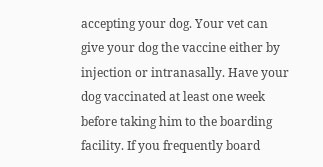accepting your dog. Your vet can give your dog the vaccine either by injection or intranasally. Have your dog vaccinated at least one week before taking him to the boarding facility. If you frequently board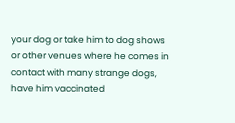your dog or take him to dog shows or other venues where he comes in contact with many strange dogs, have him vaccinated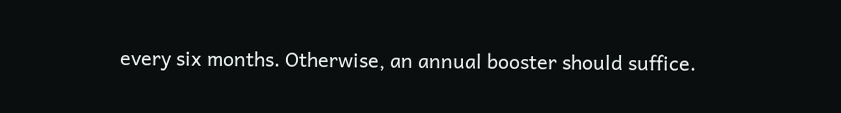every six months. Otherwise, an annual booster should suffice.